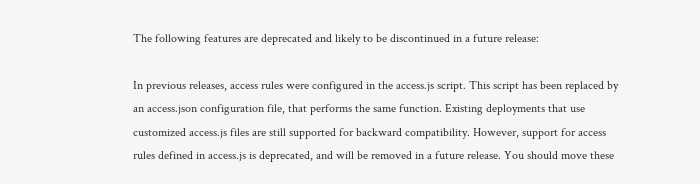The following features are deprecated and likely to be discontinued in a future release:

In previous releases, access rules were configured in the access.js script. This script has been replaced by an access.json configuration file, that performs the same function. Existing deployments that use customized access.js files are still supported for backward compatibility. However, support for access rules defined in access.js is deprecated, and will be removed in a future release. You should move these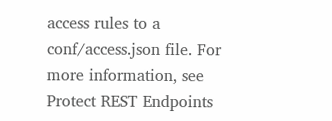access rules to a conf/access.json file. For more information, see Protect REST Endpoints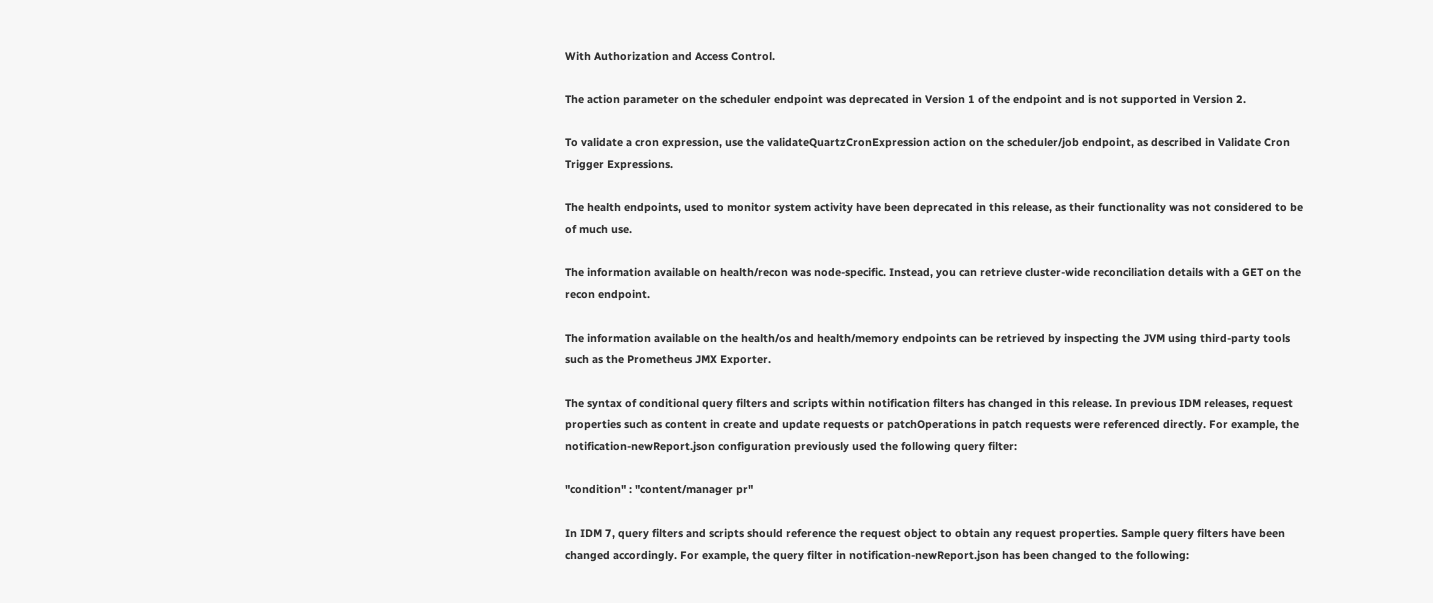With Authorization and Access Control.

The action parameter on the scheduler endpoint was deprecated in Version 1 of the endpoint and is not supported in Version 2.

To validate a cron expression, use the validateQuartzCronExpression action on the scheduler/job endpoint, as described in Validate Cron Trigger Expressions.

The health endpoints, used to monitor system activity have been deprecated in this release, as their functionality was not considered to be of much use.

The information available on health/recon was node-specific. Instead, you can retrieve cluster-wide reconciliation details with a GET on the recon endpoint.

The information available on the health/os and health/memory endpoints can be retrieved by inspecting the JVM using third-party tools such as the Prometheus JMX Exporter.

The syntax of conditional query filters and scripts within notification filters has changed in this release. In previous IDM releases, request properties such as content in create and update requests or patchOperations in patch requests were referenced directly. For example, the notification-newReport.json configuration previously used the following query filter:

"condition" : "content/manager pr"

In IDM 7, query filters and scripts should reference the request object to obtain any request properties. Sample query filters have been changed accordingly. For example, the query filter in notification-newReport.json has been changed to the following: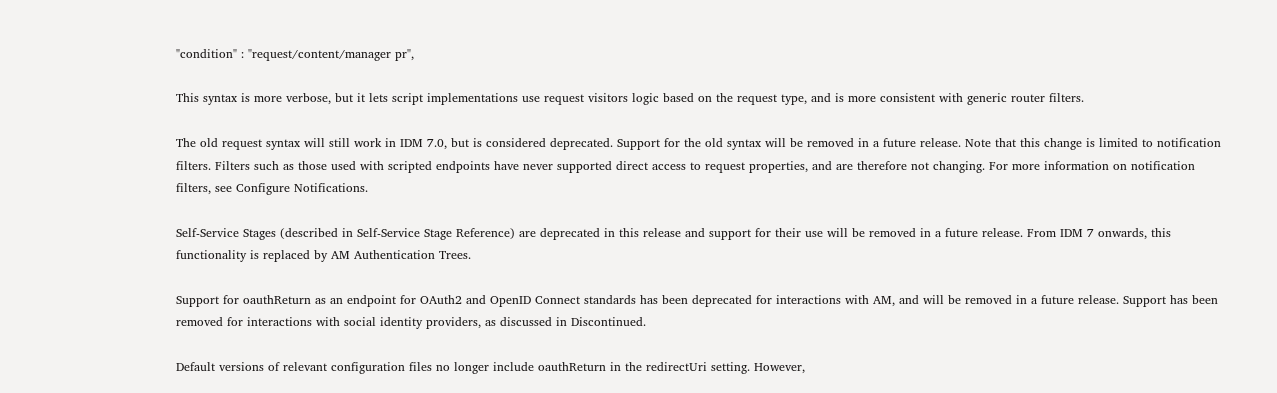"condition" : "request/content/manager pr",

This syntax is more verbose, but it lets script implementations use request visitors logic based on the request type, and is more consistent with generic router filters.

The old request syntax will still work in IDM 7.0, but is considered deprecated. Support for the old syntax will be removed in a future release. Note that this change is limited to notification filters. Filters such as those used with scripted endpoints have never supported direct access to request properties, and are therefore not changing. For more information on notification filters, see Configure Notifications.

Self-Service Stages (described in Self-Service Stage Reference) are deprecated in this release and support for their use will be removed in a future release. From IDM 7 onwards, this functionality is replaced by AM Authentication Trees.

Support for oauthReturn as an endpoint for OAuth2 and OpenID Connect standards has been deprecated for interactions with AM, and will be removed in a future release. Support has been removed for interactions with social identity providers, as discussed in Discontinued.

Default versions of relevant configuration files no longer include oauthReturn in the redirectUri setting. However,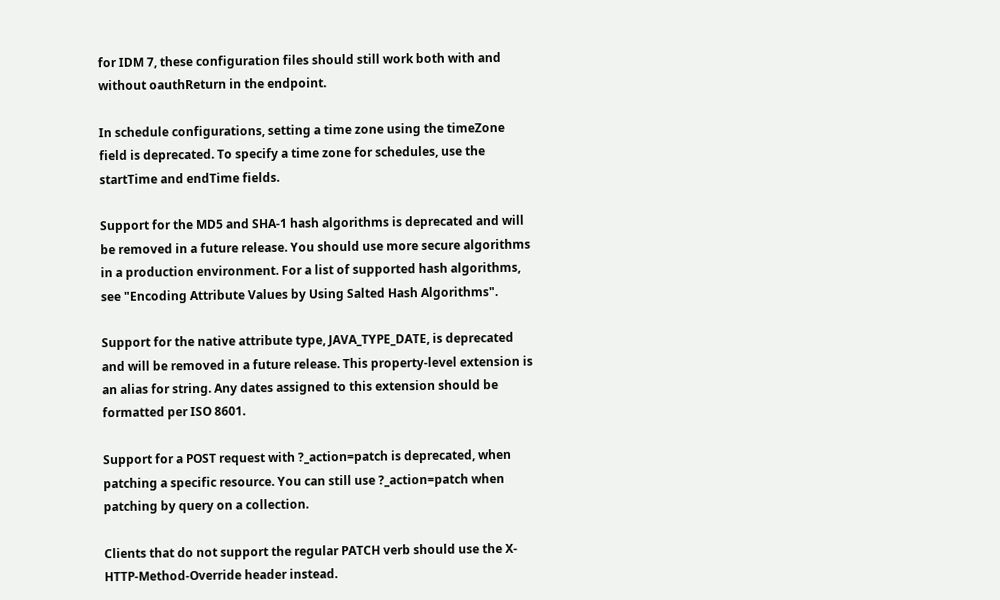for IDM 7, these configuration files should still work both with and without oauthReturn in the endpoint.

In schedule configurations, setting a time zone using the timeZone field is deprecated. To specify a time zone for schedules, use the startTime and endTime fields.

Support for the MD5 and SHA-1 hash algorithms is deprecated and will be removed in a future release. You should use more secure algorithms in a production environment. For a list of supported hash algorithms, see "Encoding Attribute Values by Using Salted Hash Algorithms".

Support for the native attribute type, JAVA_TYPE_DATE, is deprecated and will be removed in a future release. This property-level extension is an alias for string. Any dates assigned to this extension should be formatted per ISO 8601.

Support for a POST request with ?_action=patch is deprecated, when patching a specific resource. You can still use ?_action=patch when patching by query on a collection.

Clients that do not support the regular PATCH verb should use the X-HTTP-Method-Override header instead.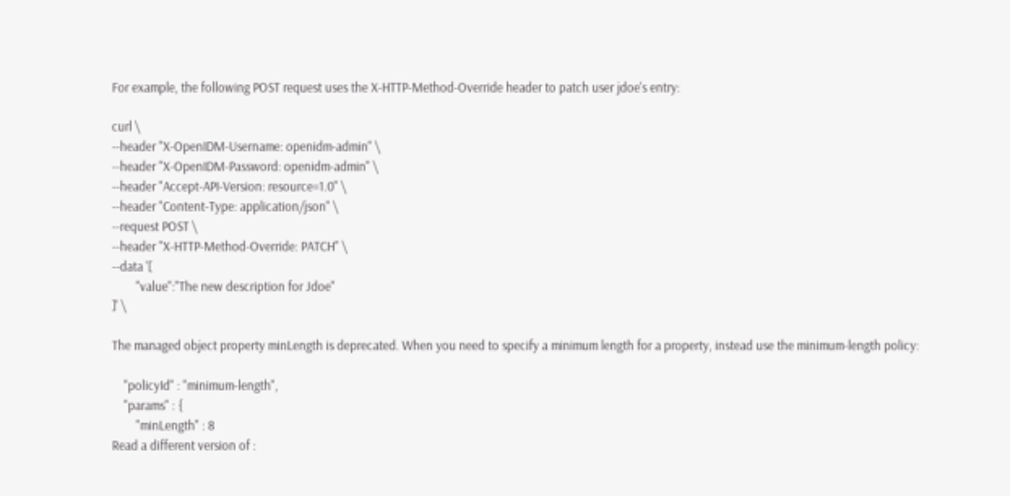For example, the following POST request uses the X-HTTP-Method-Override header to patch user jdoe's entry:

curl \
--header "X-OpenIDM-Username: openidm-admin" \
--header "X-OpenIDM-Password: openidm-admin" \
--header "Accept-API-Version: resource=1.0" \
--header "Content-Type: application/json" \
--request POST \
--header "X-HTTP-Method-Override: PATCH" \
--data '[
        "value":"The new description for Jdoe"
]' \

The managed object property minLength is deprecated. When you need to specify a minimum length for a property, instead use the minimum-length policy:

    "policyId" : "minimum-length",
    "params" : {
        "minLength" : 8
Read a different version of :